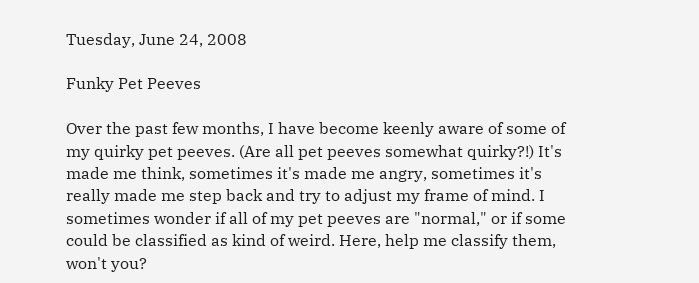Tuesday, June 24, 2008

Funky Pet Peeves

Over the past few months, I have become keenly aware of some of my quirky pet peeves. (Are all pet peeves somewhat quirky?!) It's made me think, sometimes it's made me angry, sometimes it's really made me step back and try to adjust my frame of mind. I sometimes wonder if all of my pet peeves are "normal," or if some could be classified as kind of weird. Here, help me classify them, won't you?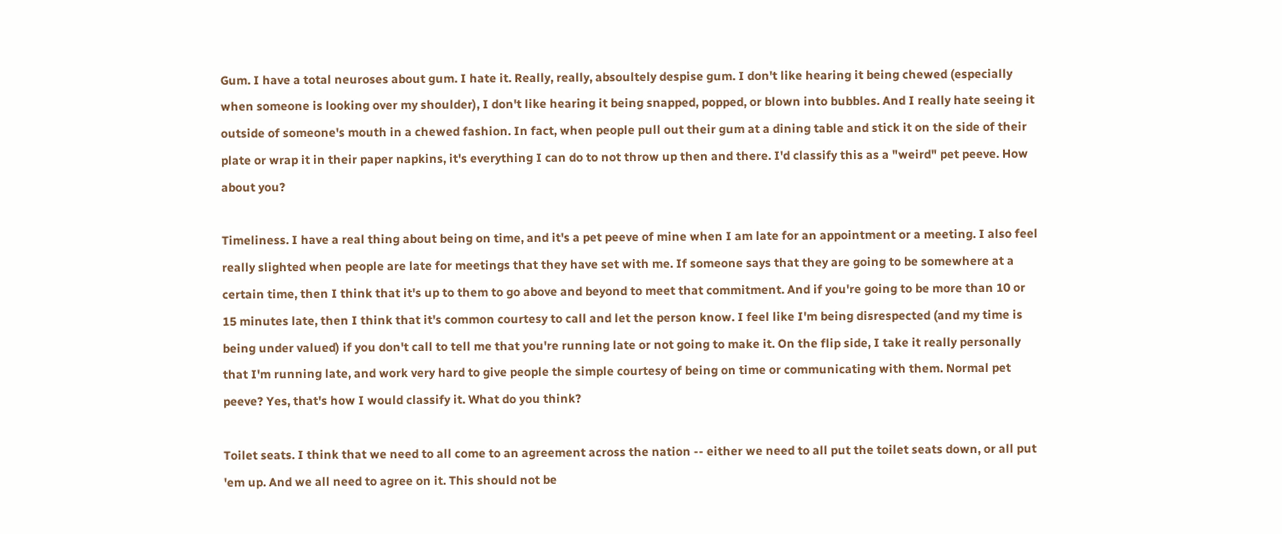Gum. I have a total neuroses about gum. I hate it. Really, really, absoultely despise gum. I don't like hearing it being chewed (especially when someone is looking over my shoulder), I don't like hearing it being snapped, popped, or blown into bubbles. And I really hate seeing it outside of someone's mouth in a chewed fashion. In fact, when people pull out their gum at a dining table and stick it on the side of their plate or wrap it in their paper napkins, it's everything I can do to not throw up then and there. I'd classify this as a "weird" pet peeve. How about you?

Timeliness. I have a real thing about being on time, and it's a pet peeve of mine when I am late for an appointment or a meeting. I also feel really slighted when people are late for meetings that they have set with me. If someone says that they are going to be somewhere at a certain time, then I think that it's up to them to go above and beyond to meet that commitment. And if you're going to be more than 10 or 15 minutes late, then I think that it's common courtesy to call and let the person know. I feel like I'm being disrespected (and my time is being under valued) if you don't call to tell me that you're running late or not going to make it. On the flip side, I take it really personally that I'm running late, and work very hard to give people the simple courtesy of being on time or communicating with them. Normal pet peeve? Yes, that's how I would classify it. What do you think?

Toilet seats. I think that we need to all come to an agreement across the nation -- either we need to all put the toilet seats down, or all put 'em up. And we all need to agree on it. This should not be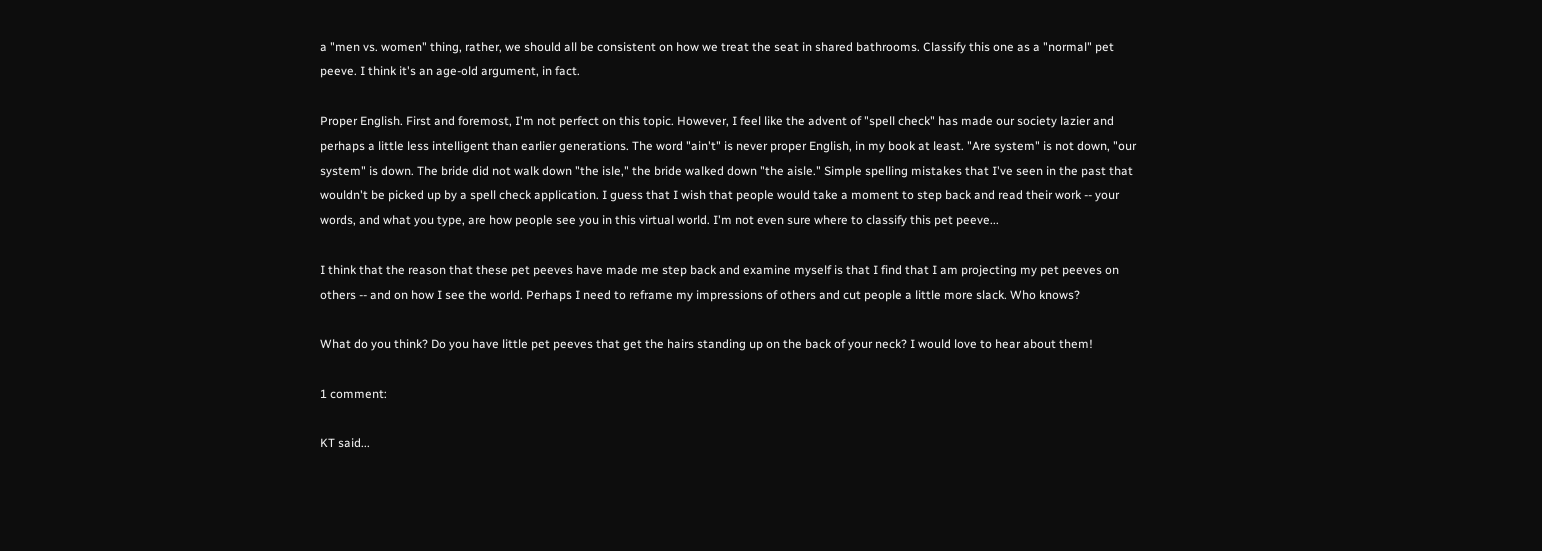a "men vs. women" thing, rather, we should all be consistent on how we treat the seat in shared bathrooms. Classify this one as a "normal" pet peeve. I think it's an age-old argument, in fact.

Proper English. First and foremost, I'm not perfect on this topic. However, I feel like the advent of "spell check" has made our society lazier and perhaps a little less intelligent than earlier generations. The word "ain't" is never proper English, in my book at least. "Are system" is not down, "our system" is down. The bride did not walk down "the isle," the bride walked down "the aisle." Simple spelling mistakes that I've seen in the past that wouldn't be picked up by a spell check application. I guess that I wish that people would take a moment to step back and read their work -- your words, and what you type, are how people see you in this virtual world. I'm not even sure where to classify this pet peeve...

I think that the reason that these pet peeves have made me step back and examine myself is that I find that I am projecting my pet peeves on others -- and on how I see the world. Perhaps I need to reframe my impressions of others and cut people a little more slack. Who knows?

What do you think? Do you have little pet peeves that get the hairs standing up on the back of your neck? I would love to hear about them!

1 comment:

KT said...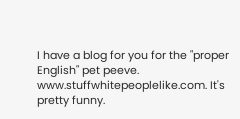I have a blog for you for the "proper English" pet peeve. www.stuffwhitepeoplelike.com. It's pretty funny.